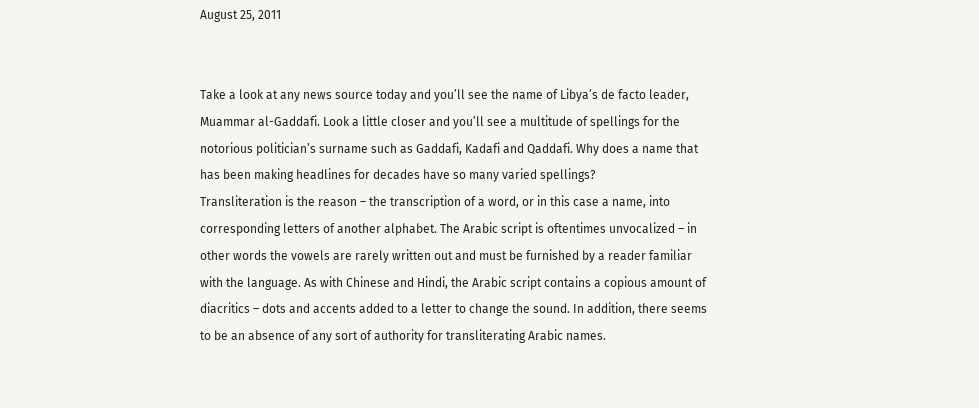August 25, 2011


Take a look at any news source today and you’ll see the name of Libya’s de facto leader, Muammar al-Gaddafi. Look a little closer and you’ll see a multitude of spellings for the notorious politician’s surname such as Gaddafi, Kadafi and Qaddafi. Why does a name that has been making headlines for decades have so many varied spellings?
Transliteration is the reason – the transcription of a word, or in this case a name, into corresponding letters of another alphabet. The Arabic script is oftentimes unvocalized – in other words the vowels are rarely written out and must be furnished by a reader familiar with the language. As with Chinese and Hindi, the Arabic script contains a copious amount of diacritics – dots and accents added to a letter to change the sound. In addition, there seems to be an absence of any sort of authority for transliterating Arabic names.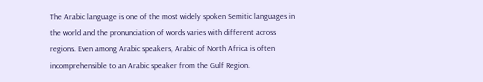The Arabic language is one of the most widely spoken Semitic languages in the world and the pronunciation of words varies with different across regions. Even among Arabic speakers, Arabic of North Africa is often incomprehensible to an Arabic speaker from the Gulf Region.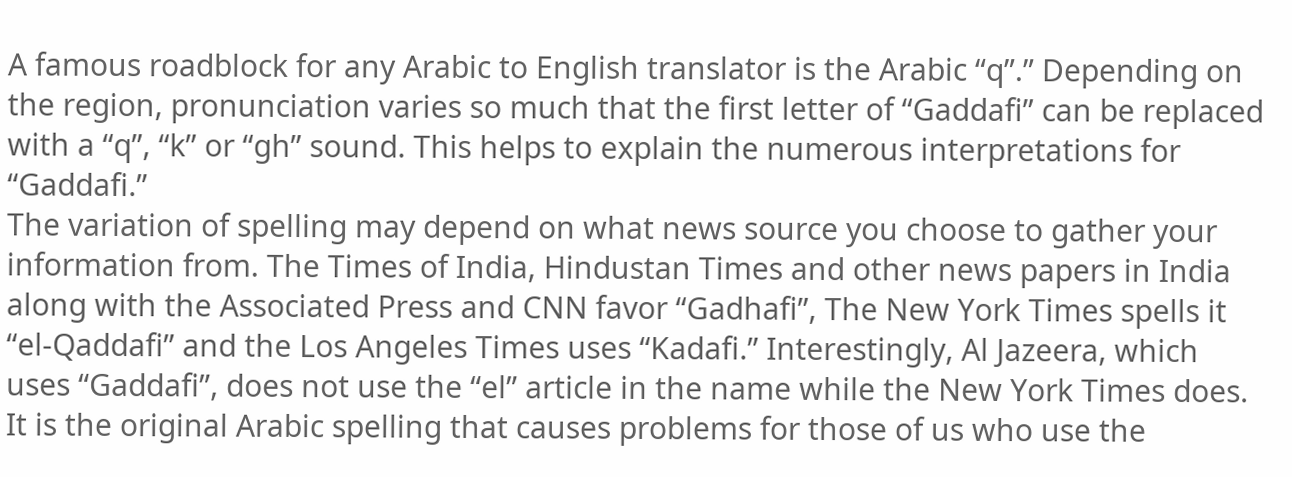A famous roadblock for any Arabic to English translator is the Arabic “q”.” Depending on the region, pronunciation varies so much that the first letter of “Gaddafi” can be replaced with a “q”, “k” or “gh” sound. This helps to explain the numerous interpretations for “Gaddafi.”
The variation of spelling may depend on what news source you choose to gather your information from. The Times of India, Hindustan Times and other news papers in India along with the Associated Press and CNN favor “Gadhafi”, The New York Times spells it “el-Qaddafi” and the Los Angeles Times uses “Kadafi.” Interestingly, Al Jazeera, which uses “Gaddafi”, does not use the “el” article in the name while the New York Times does.
It is the original Arabic spelling that causes problems for those of us who use the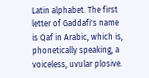Latin alphabet. The first letter of Gaddafi's name is Qaf in Arabic, which is, phonetically speaking, a voiceless, uvular plosive.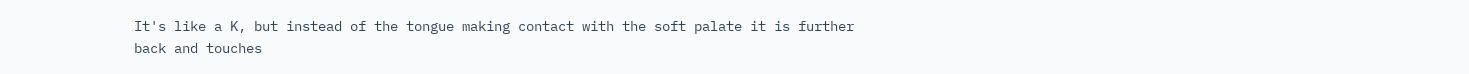It's like a K, but instead of the tongue making contact with the soft palate it is further back and touches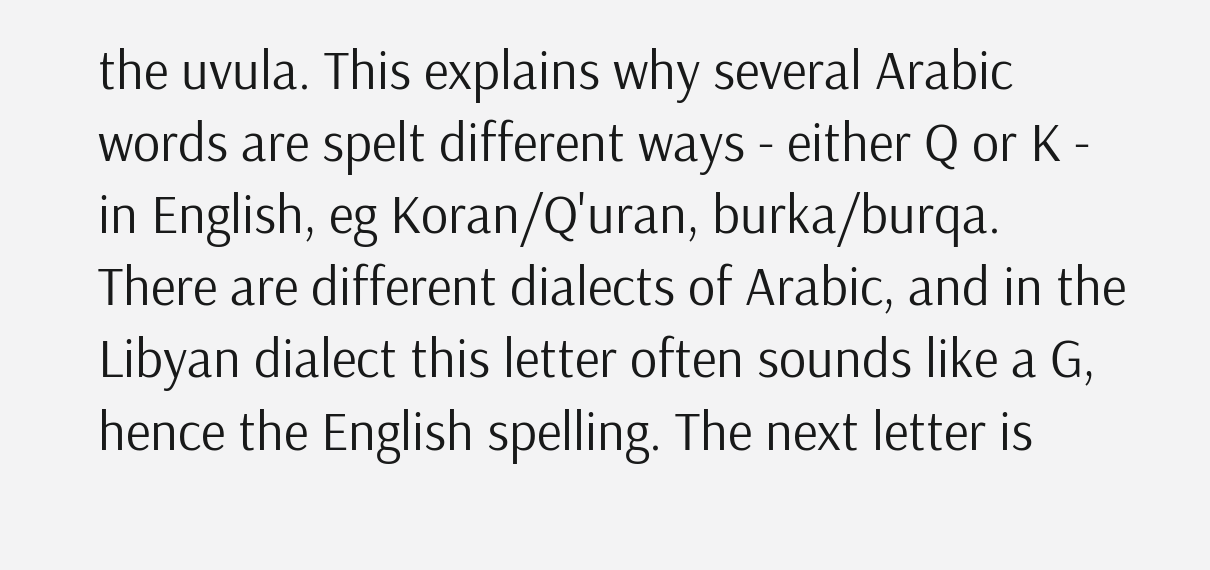the uvula. This explains why several Arabic words are spelt different ways - either Q or K - in English, eg Koran/Q'uran, burka/burqa. There are different dialects of Arabic, and in the Libyan dialect this letter often sounds like a G, hence the English spelling. The next letter is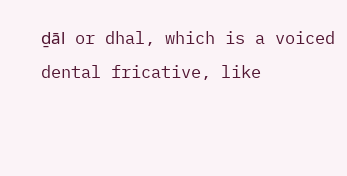ḏāl or dhal, which is a voiced dental fricative, like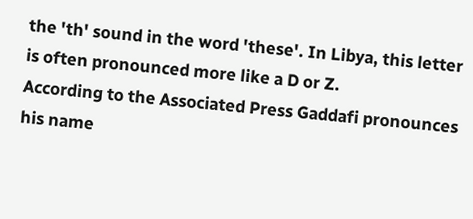the 'th' sound in the word 'these'. In Libya, this letter is often pronounced more like a D or Z.
According to the Associated Press Gaddafi pronounces his name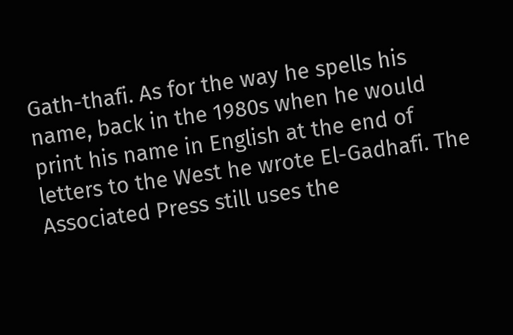Gath-thafi. As for the way he spells his name, back in the 1980s when he would print his name in English at the end of letters to the West he wrote El-Gadhafi. The Associated Press still uses the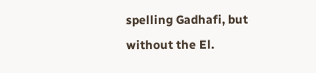spelling Gadhafi, but without the El.